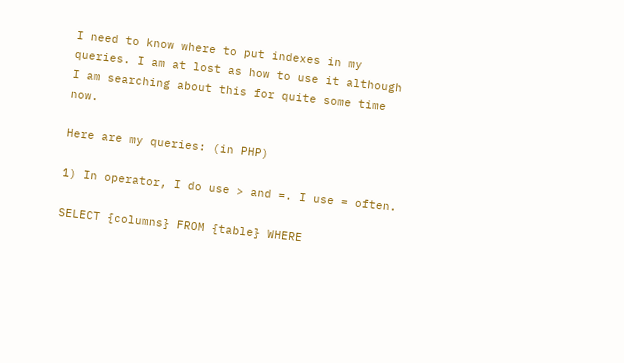I need to know where to put indexes in my queries. I am at lost as how to use it although I am searching about this for quite some time now.

Here are my queries: (in PHP)

1) In operator, I do use > and =. I use = often.

SELECT {columns} FROM {table} WHERE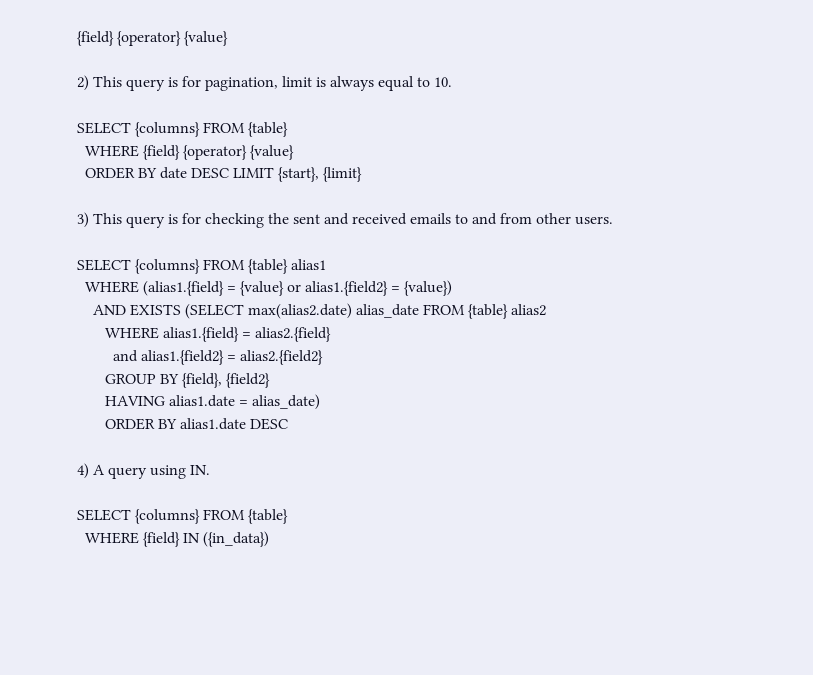{field} {operator} {value}

2) This query is for pagination, limit is always equal to 10.

SELECT {columns} FROM {table}
  WHERE {field} {operator} {value}
  ORDER BY date DESC LIMIT {start}, {limit}

3) This query is for checking the sent and received emails to and from other users.

SELECT {columns} FROM {table} alias1
  WHERE (alias1.{field} = {value} or alias1.{field2} = {value})
    AND EXISTS (SELECT max(alias2.date) alias_date FROM {table} alias2
       WHERE alias1.{field} = alias2.{field}
         and alias1.{field2} = alias2.{field2}
       GROUP BY {field}, {field2}
       HAVING alias1.date = alias_date)
       ORDER BY alias1.date DESC

4) A query using IN.

SELECT {columns} FROM {table}
  WHERE {field} IN ({in_data})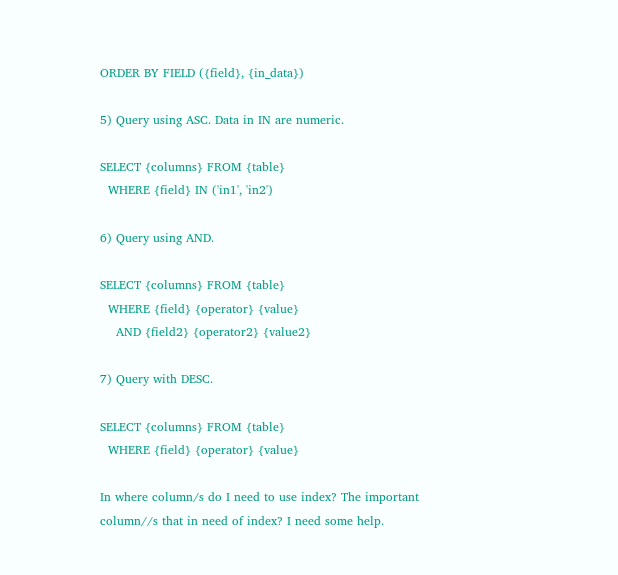ORDER BY FIELD ({field}, {in_data})

5) Query using ASC. Data in IN are numeric.

SELECT {columns} FROM {table}
  WHERE {field} IN ('in1', 'in2')

6) Query using AND.

SELECT {columns} FROM {table}
  WHERE {field} {operator} {value}
    AND {field2} {operator2} {value2}

7) Query with DESC.

SELECT {columns} FROM {table}
  WHERE {field} {operator} {value}

In where column/s do I need to use index? The important column//s that in need of index? I need some help.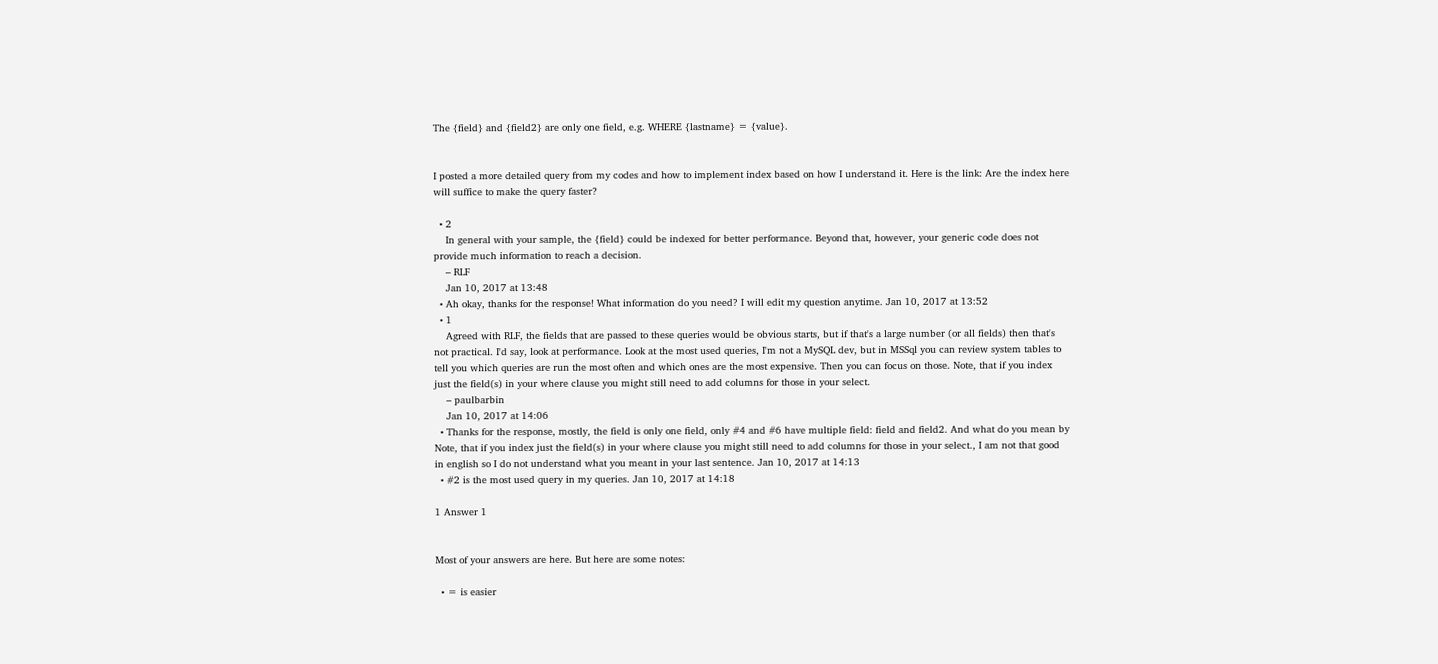The {field} and {field2} are only one field, e.g. WHERE {lastname} = {value}.


I posted a more detailed query from my codes and how to implement index based on how I understand it. Here is the link: Are the index here will suffice to make the query faster?

  • 2
    In general with your sample, the {field} could be indexed for better performance. Beyond that, however, your generic code does not provide much information to reach a decision.
    – RLF
    Jan 10, 2017 at 13:48
  • Ah okay, thanks for the response! What information do you need? I will edit my question anytime. Jan 10, 2017 at 13:52
  • 1
    Agreed with RLF, the fields that are passed to these queries would be obvious starts, but if that's a large number (or all fields) then that's not practical. I'd say, look at performance. Look at the most used queries, I'm not a MySQL dev, but in MSSql you can review system tables to tell you which queries are run the most often and which ones are the most expensive. Then you can focus on those. Note, that if you index just the field(s) in your where clause you might still need to add columns for those in your select.
    – paulbarbin
    Jan 10, 2017 at 14:06
  • Thanks for the response, mostly, the field is only one field, only #4 and #6 have multiple field: field and field2. And what do you mean by Note, that if you index just the field(s) in your where clause you might still need to add columns for those in your select., I am not that good in english so I do not understand what you meant in your last sentence. Jan 10, 2017 at 14:13
  • #2 is the most used query in my queries. Jan 10, 2017 at 14:18

1 Answer 1


Most of your answers are here. But here are some notes:

  • = is easier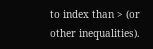to index than > (or other inequalities).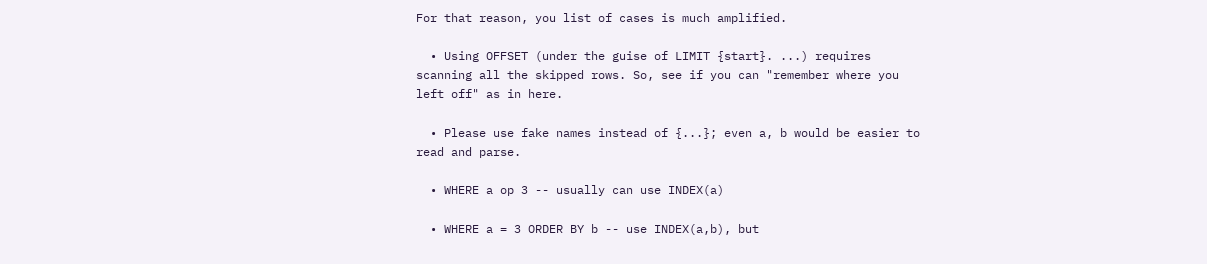For that reason, you list of cases is much amplified.

  • Using OFFSET (under the guise of LIMIT {start}. ...) requires scanning all the skipped rows. So, see if you can "remember where you left off" as in here.

  • Please use fake names instead of {...}; even a, b would be easier to read and parse.

  • WHERE a op 3 -- usually can use INDEX(a)

  • WHERE a = 3 ORDER BY b -- use INDEX(a,b), but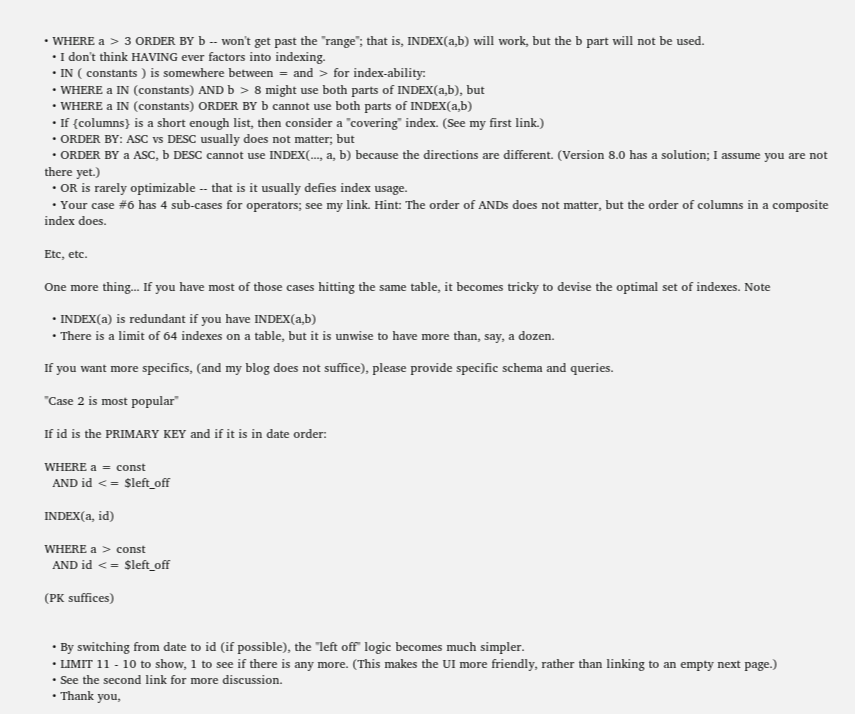• WHERE a > 3 ORDER BY b -- won't get past the "range"; that is, INDEX(a,b) will work, but the b part will not be used.
  • I don't think HAVING ever factors into indexing.
  • IN ( constants ) is somewhere between = and > for index-ability:
  • WHERE a IN (constants) AND b > 8 might use both parts of INDEX(a,b), but
  • WHERE a IN (constants) ORDER BY b cannot use both parts of INDEX(a,b)
  • If {columns} is a short enough list, then consider a "covering" index. (See my first link.)
  • ORDER BY: ASC vs DESC usually does not matter; but
  • ORDER BY a ASC, b DESC cannot use INDEX(..., a, b) because the directions are different. (Version 8.0 has a solution; I assume you are not there yet.)
  • OR is rarely optimizable -- that is it usually defies index usage.
  • Your case #6 has 4 sub-cases for operators; see my link. Hint: The order of ANDs does not matter, but the order of columns in a composite index does.

Etc, etc.

One more thing... If you have most of those cases hitting the same table, it becomes tricky to devise the optimal set of indexes. Note

  • INDEX(a) is redundant if you have INDEX(a,b)
  • There is a limit of 64 indexes on a table, but it is unwise to have more than, say, a dozen.

If you want more specifics, (and my blog does not suffice), please provide specific schema and queries.

"Case 2 is most popular"

If id is the PRIMARY KEY and if it is in date order:

WHERE a = const
  AND id <= $left_off

INDEX(a, id)

WHERE a > const
  AND id <= $left_off

(PK suffices)


  • By switching from date to id (if possible), the "left off" logic becomes much simpler.
  • LIMIT 11 - 10 to show, 1 to see if there is any more. (This makes the UI more friendly, rather than linking to an empty next page.)
  • See the second link for more discussion.
  • Thank you,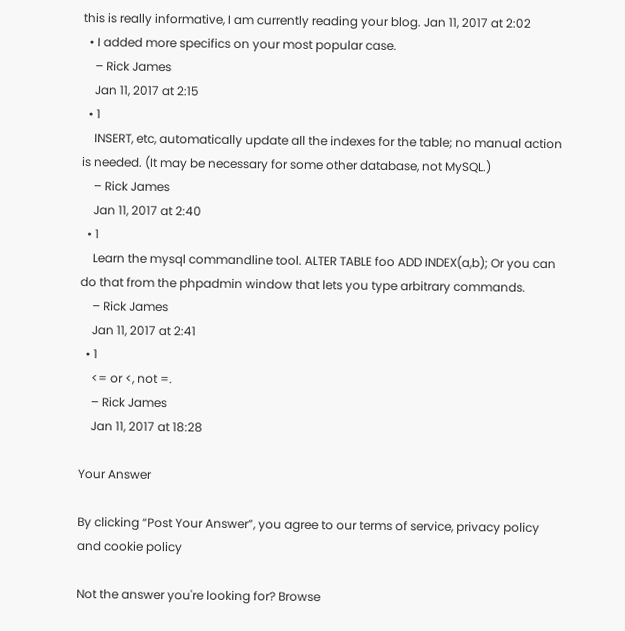this is really informative, I am currently reading your blog. Jan 11, 2017 at 2:02
  • I added more specifics on your most popular case.
    – Rick James
    Jan 11, 2017 at 2:15
  • 1
    INSERT, etc, automatically update all the indexes for the table; no manual action is needed. (It may be necessary for some other database, not MySQL.)
    – Rick James
    Jan 11, 2017 at 2:40
  • 1
    Learn the mysql commandline tool. ALTER TABLE foo ADD INDEX(a,b); Or you can do that from the phpadmin window that lets you type arbitrary commands.
    – Rick James
    Jan 11, 2017 at 2:41
  • 1
    <= or <, not =.
    – Rick James
    Jan 11, 2017 at 18:28

Your Answer

By clicking “Post Your Answer”, you agree to our terms of service, privacy policy and cookie policy

Not the answer you're looking for? Browse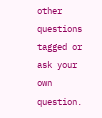other questions tagged or ask your own question.